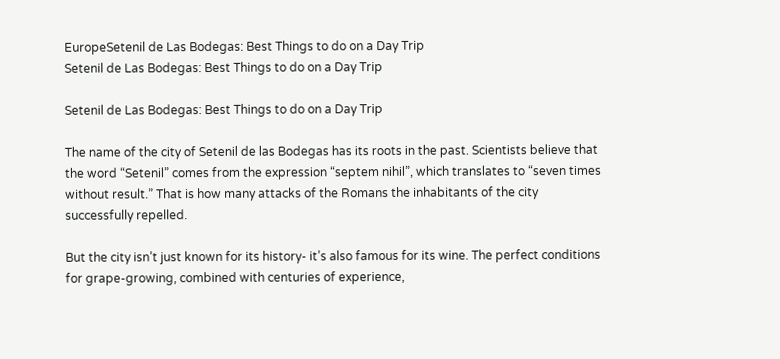EuropeSetenil de Las Bodegas: Best Things to do on a Day Trip
Setenil de Las Bodegas: Best Things to do on a Day Trip

Setenil de Las Bodegas: Best Things to do on a Day Trip

The name of the city of Setenil de las Bodegas has its roots in the past. Scientists believe that the word “Setenil” comes from the expression “septem nihil”, which translates to “seven times without result.” That is how many attacks of the Romans the inhabitants of the city successfully repelled.

But the city isn’t just known for its history- it’s also famous for its wine. The perfect conditions for grape-growing, combined with centuries of experience,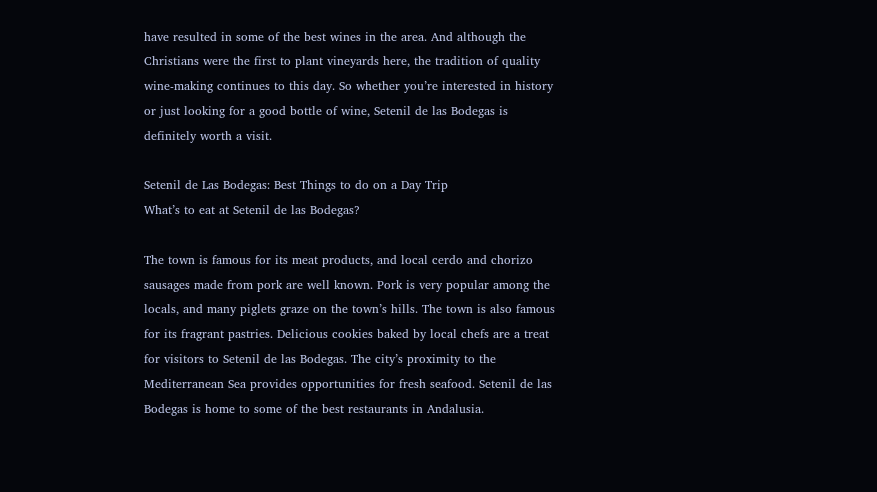have resulted in some of the best wines in the area. And although the Christians were the first to plant vineyards here, the tradition of quality wine-making continues to this day. So whether you’re interested in history or just looking for a good bottle of wine, Setenil de las Bodegas is definitely worth a visit.

Setenil de Las Bodegas: Best Things to do on a Day Trip
What’s to eat at Setenil de las Bodegas?

The town is famous for its meat products, and local cerdo and chorizo sausages made from pork are well known. Pork is very popular among the locals, and many piglets graze on the town’s hills. The town is also famous for its fragrant pastries. Delicious cookies baked by local chefs are a treat for visitors to Setenil de las Bodegas. The city’s proximity to the Mediterranean Sea provides opportunities for fresh seafood. Setenil de las Bodegas is home to some of the best restaurants in Andalusia.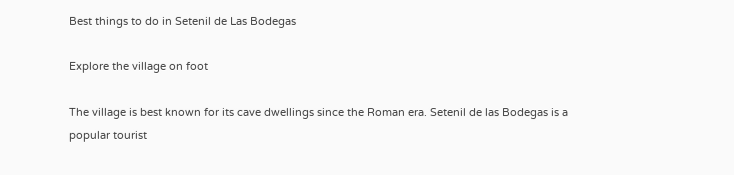Best things to do in Setenil de Las Bodegas

Explore the village on foot

The village is best known for its cave dwellings since the Roman era. Setenil de las Bodegas is a popular tourist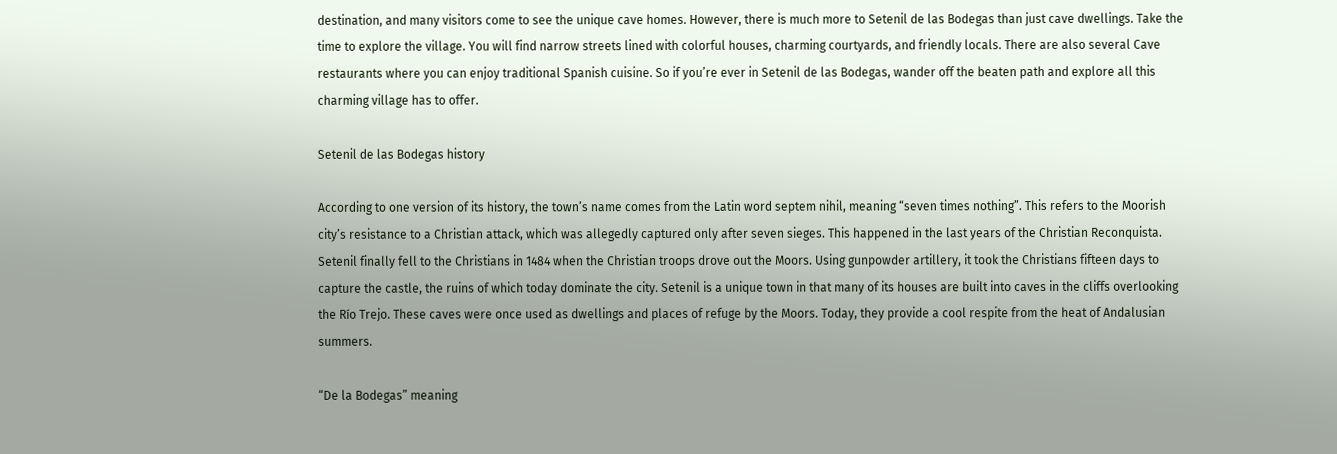destination, and many visitors come to see the unique cave homes. However, there is much more to Setenil de las Bodegas than just cave dwellings. Take the time to explore the village. You will find narrow streets lined with colorful houses, charming courtyards, and friendly locals. There are also several Cave restaurants where you can enjoy traditional Spanish cuisine. So if you’re ever in Setenil de las Bodegas, wander off the beaten path and explore all this charming village has to offer.

Setenil de las Bodegas history

According to one version of its history, the town’s name comes from the Latin word septem nihil, meaning “seven times nothing”. This refers to the Moorish city’s resistance to a Christian attack, which was allegedly captured only after seven sieges. This happened in the last years of the Christian Reconquista. Setenil finally fell to the Christians in 1484 when the Christian troops drove out the Moors. Using gunpowder artillery, it took the Christians fifteen days to capture the castle, the ruins of which today dominate the city. Setenil is a unique town in that many of its houses are built into caves in the cliffs overlooking the Río Trejo. These caves were once used as dwellings and places of refuge by the Moors. Today, they provide a cool respite from the heat of Andalusian summers.

“De la Bodegas” meaning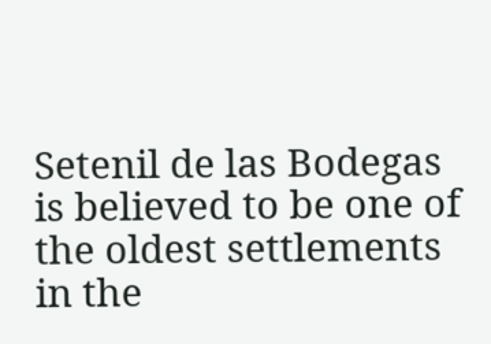Setenil de las Bodegas is believed to be one of the oldest settlements in the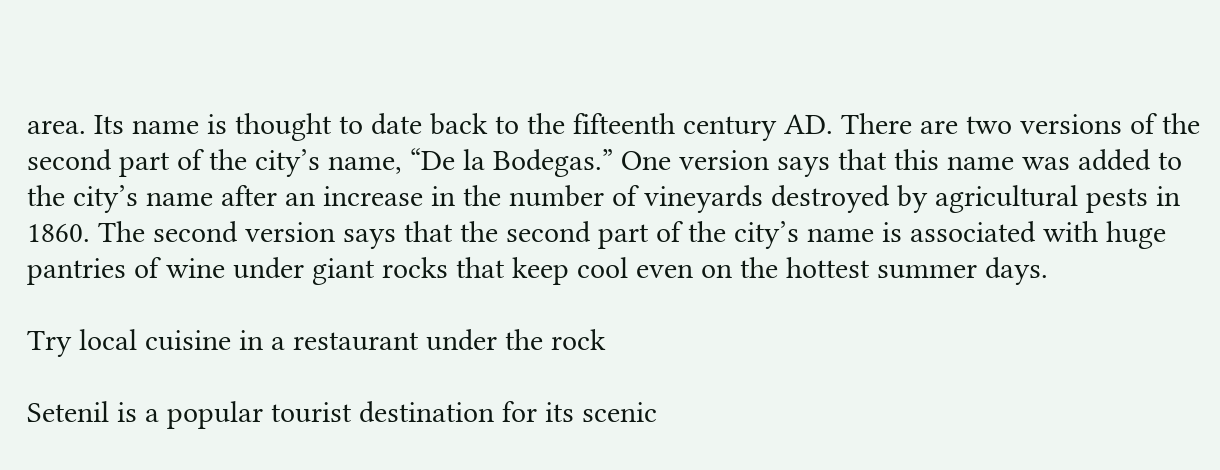area. Its name is thought to date back to the fifteenth century AD. There are two versions of the second part of the city’s name, “De la Bodegas.” One version says that this name was added to the city’s name after an increase in the number of vineyards destroyed by agricultural pests in 1860. The second version says that the second part of the city’s name is associated with huge pantries of wine under giant rocks that keep cool even on the hottest summer days.

Try local cuisine in a restaurant under the rock

Setenil is a popular tourist destination for its scenic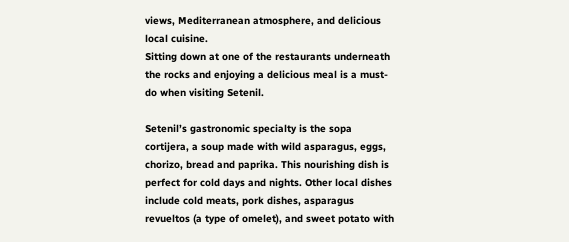views, Mediterranean atmosphere, and delicious local cuisine.
Sitting down at one of the restaurants underneath the rocks and enjoying a delicious meal is a must-do when visiting Setenil.

Setenil’s gastronomic specialty is the sopa cortijera, a soup made with wild asparagus, eggs, chorizo, bread and paprika. This nourishing dish is perfect for cold days and nights. Other local dishes include cold meats, pork dishes, asparagus revueltos (a type of omelet), and sweet potato with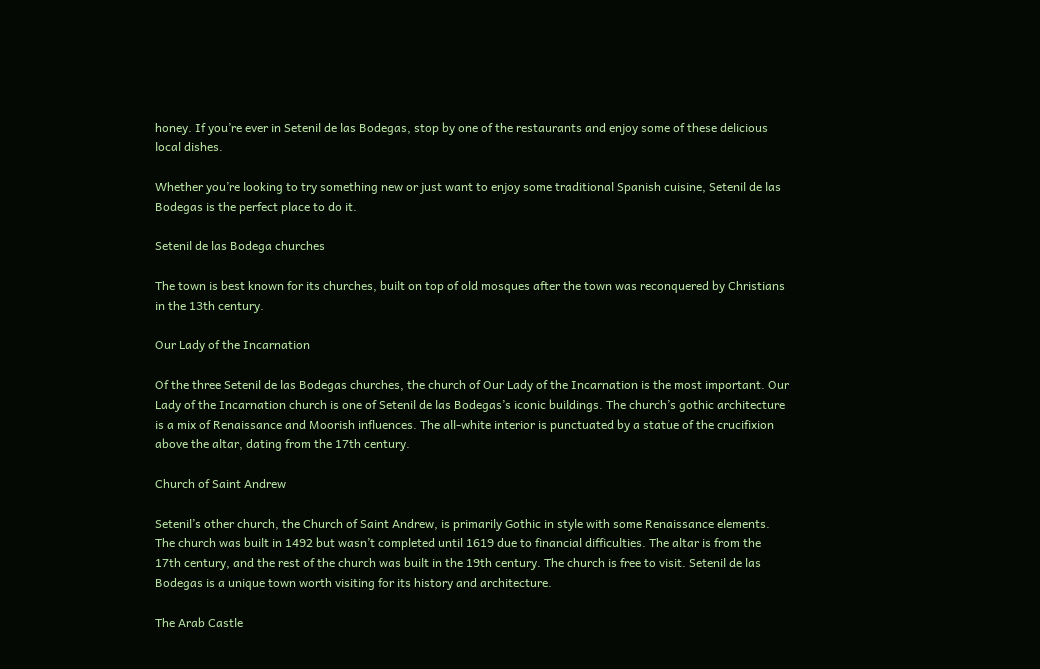honey. If you’re ever in Setenil de las Bodegas, stop by one of the restaurants and enjoy some of these delicious local dishes.

Whether you’re looking to try something new or just want to enjoy some traditional Spanish cuisine, Setenil de las Bodegas is the perfect place to do it.

Setenil de las Bodega churches

The town is best known for its churches, built on top of old mosques after the town was reconquered by Christians in the 13th century.

Our Lady of the Incarnation

Of the three Setenil de las Bodegas churches, the church of Our Lady of the Incarnation is the most important. Our Lady of the Incarnation church is one of Setenil de las Bodegas’s iconic buildings. The church’s gothic architecture is a mix of Renaissance and Moorish influences. The all-white interior is punctuated by a statue of the crucifixion above the altar, dating from the 17th century.

Church of Saint Andrew

Setenil’s other church, the Church of Saint Andrew, is primarily Gothic in style with some Renaissance elements. The church was built in 1492 but wasn’t completed until 1619 due to financial difficulties. The altar is from the 17th century, and the rest of the church was built in the 19th century. The church is free to visit. Setenil de las Bodegas is a unique town worth visiting for its history and architecture.

The Arab Castle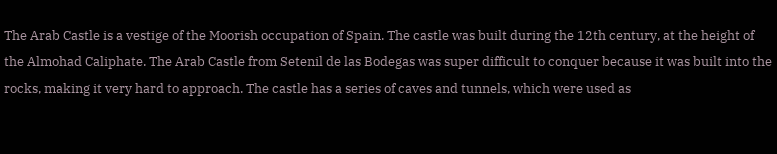The Arab Castle is a vestige of the Moorish occupation of Spain. The castle was built during the 12th century, at the height of the Almohad Caliphate. The Arab Castle from Setenil de las Bodegas was super difficult to conquer because it was built into the rocks, making it very hard to approach. The castle has a series of caves and tunnels, which were used as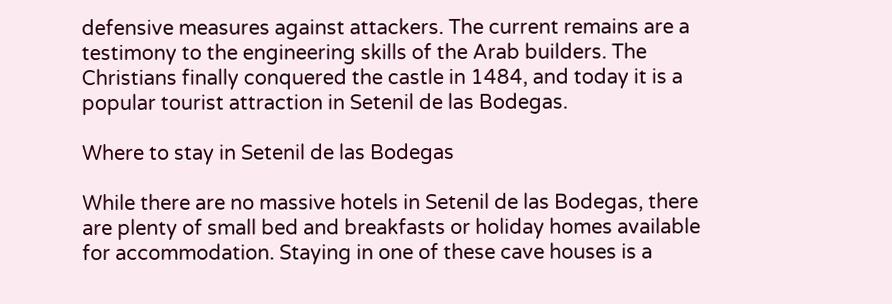defensive measures against attackers. The current remains are a testimony to the engineering skills of the Arab builders. The Christians finally conquered the castle in 1484, and today it is a popular tourist attraction in Setenil de las Bodegas.

Where to stay in Setenil de las Bodegas

While there are no massive hotels in Setenil de las Bodegas, there are plenty of small bed and breakfasts or holiday homes available for accommodation. Staying in one of these cave houses is a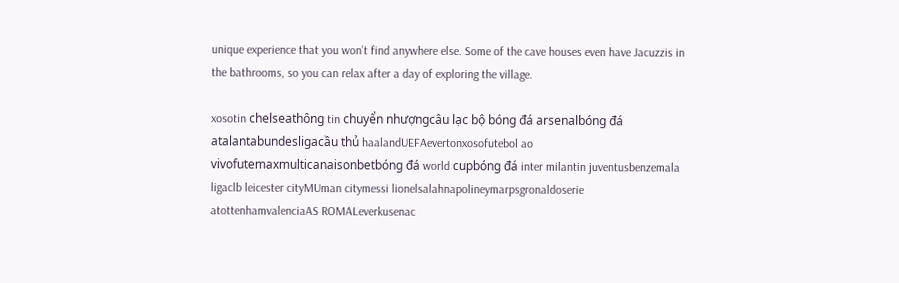unique experience that you won’t find anywhere else. Some of the cave houses even have Jacuzzis in the bathrooms, so you can relax after a day of exploring the village.

xosotin chelseathông tin chuyển nhượngcâu lạc bộ bóng đá arsenalbóng đá atalantabundesligacầu thủ haalandUEFAevertonxosofutebol ao vivofutemaxmulticanaisonbetbóng đá world cupbóng đá inter milantin juventusbenzemala ligaclb leicester cityMUman citymessi lionelsalahnapolineymarpsgronaldoserie atottenhamvalenciaAS ROMALeverkusenac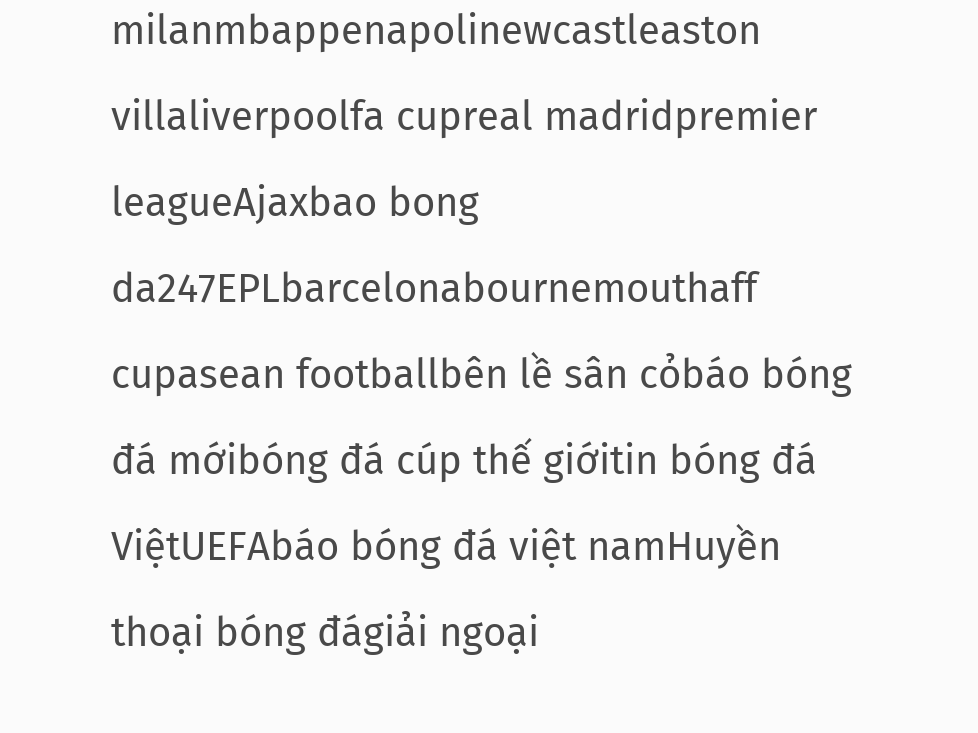milanmbappenapolinewcastleaston villaliverpoolfa cupreal madridpremier leagueAjaxbao bong da247EPLbarcelonabournemouthaff cupasean footballbên lề sân cỏbáo bóng đá mớibóng đá cúp thế giớitin bóng đá ViệtUEFAbáo bóng đá việt namHuyền thoại bóng đágiải ngoại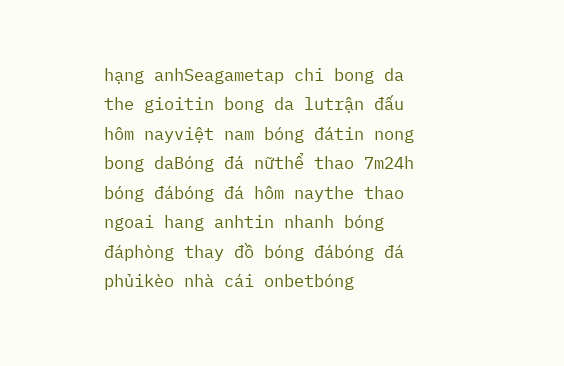hạng anhSeagametap chi bong da the gioitin bong da lutrận đấu hôm nayviệt nam bóng đátin nong bong daBóng đá nữthể thao 7m24h bóng đábóng đá hôm naythe thao ngoai hang anhtin nhanh bóng đáphòng thay đồ bóng đábóng đá phủikèo nhà cái onbetbóng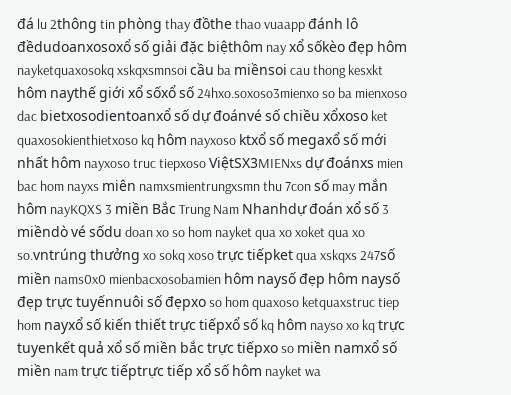đá lu 2thông tin phòng thay đồthe thao vuaapp đánh lô đềdudoanxosoxổ số giải đặc biệthôm nay xổ sốkèo đẹp hôm nayketquaxosokq xskqxsmnsoi cầu ba miềnsoi cau thong kesxkt hôm naythế giới xổ sốxổ số 24hxo.soxoso3mienxo so ba mienxoso dac bietxosodientoanxổ số dự đoánvé số chiều xổxoso ket quaxosokienthietxoso kq hôm nayxoso ktxổ số megaxổ số mới nhất hôm nayxoso truc tiepxoso ViệtSX3MIENxs dự đoánxs mien bac hom nayxs miên namxsmientrungxsmn thu 7con số may mắn hôm nayKQXS 3 miền Bắc Trung Nam Nhanhdự đoán xổ số 3 miềndò vé sốdu doan xo so hom nayket qua xo xoket qua xo so.vntrúng thưởng xo sokq xoso trực tiếpket qua xskqxs 247số miền nams0x0 mienbacxosobamien hôm naysố đẹp hôm naysố đẹp trực tuyếnnuôi số đẹpxo so hom quaxoso ketquaxstruc tiep hom nayxổ số kiến thiết trực tiếpxổ số kq hôm nayso xo kq trực tuyenkết quả xổ số miền bắc trực tiếpxo so miền namxổ số miền nam trực tiếptrực tiếp xổ số hôm nayket wa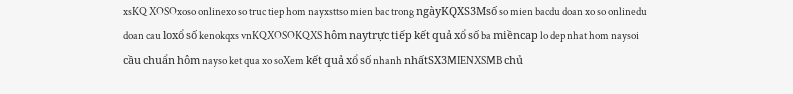xsKQ XOSOxoso onlinexo so truc tiep hom nayxsttso mien bac trong ngàyKQXS3Msố so mien bacdu doan xo so onlinedu doan cau loxổ số kenokqxs vnKQXOSOKQXS hôm naytrực tiếp kết quả xổ số ba miềncap lo dep nhat hom naysoi cầu chuẩn hôm nayso ket qua xo soXem kết quả xổ số nhanh nhấtSX3MIENXSMB chủ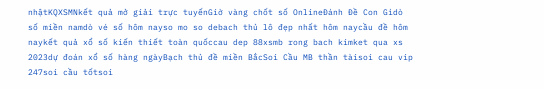nhậtKQXSMNkết quả mở giải trực tuyếnGiờ vàng chốt số OnlineĐánh Đề Con Gìdò số miền namdò vé số hôm nayso mo so debach thủ lô đẹp nhất hôm naycầu đề hôm naykết quả xổ số kiến thiết toàn quốccau dep 88xsmb rong bach kimket qua xs 2023dự đoán xổ số hàng ngàyBạch thủ đề miền BắcSoi Cầu MB thần tàisoi cau vip 247soi cầu tốtsoi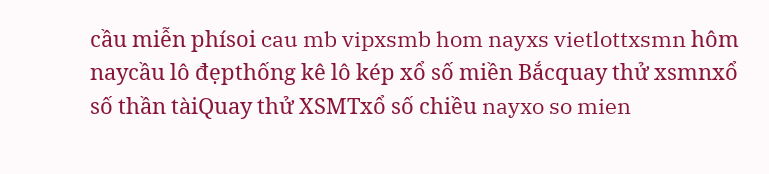cầu miễn phísoi cau mb vipxsmb hom nayxs vietlottxsmn hôm naycầu lô đẹpthống kê lô kép xổ số miền Bắcquay thử xsmnxổ số thần tàiQuay thử XSMTxổ số chiều nayxo so mien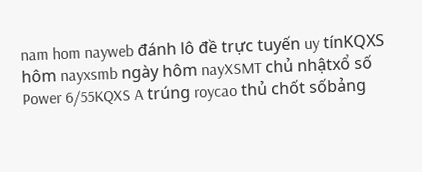nam hom nayweb đánh lô đề trực tuyến uy tínKQXS hôm nayxsmb ngày hôm nayXSMT chủ nhậtxổ số Power 6/55KQXS A trúng roycao thủ chốt sốbảng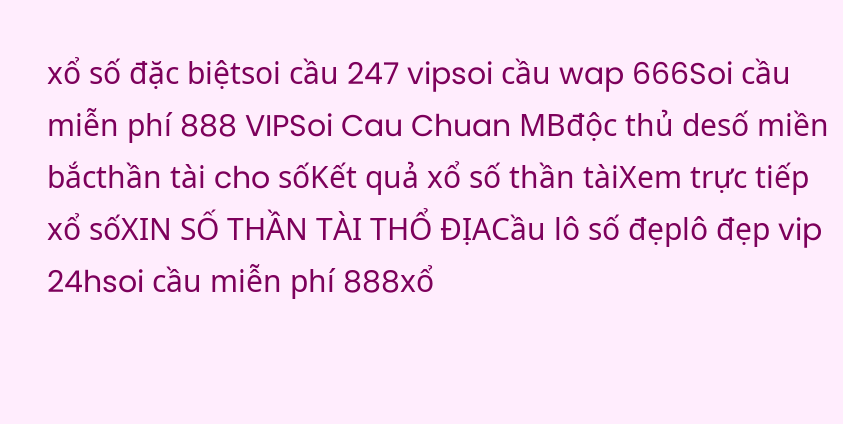xổ số đặc biệtsoi cầu 247 vipsoi cầu wap 666Soi cầu miễn phí 888 VIPSoi Cau Chuan MBđộc thủ desố miền bắcthần tài cho sốKết quả xổ số thần tàiXem trực tiếp xổ sốXIN SỐ THẦN TÀI THỔ ĐỊACầu lô số đẹplô đẹp vip 24hsoi cầu miễn phí 888xổ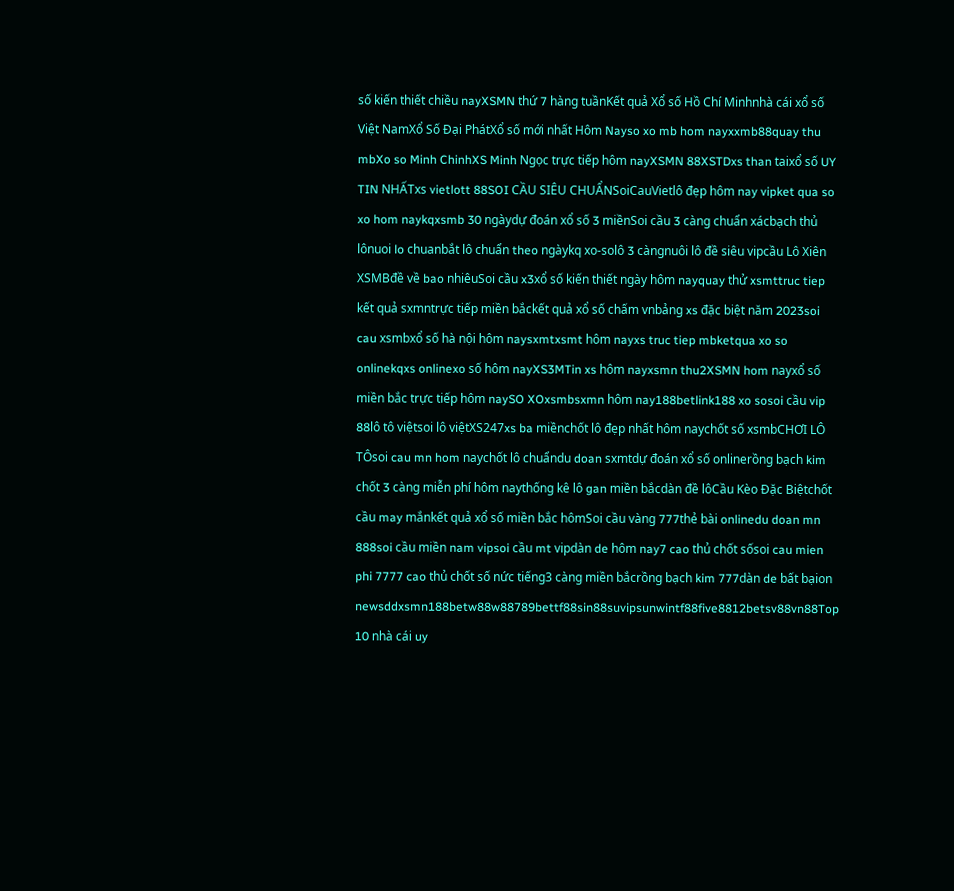số kiến thiết chiều nayXSMN thứ 7 hàng tuầnKết quả Xổ số Hồ Chí Minhnhà cái xổ số Việt NamXổ Số Đại PhátXổ số mới nhất Hôm Nayso xo mb hom nayxxmb88quay thu mbXo so Minh ChinhXS Minh Ngọc trực tiếp hôm nayXSMN 88XSTDxs than taixổ số UY TIN NHẤTxs vietlott 88SOI CẦU SIÊU CHUẨNSoiCauVietlô đẹp hôm nay vipket qua so xo hom naykqxsmb 30 ngàydự đoán xổ số 3 miềnSoi cầu 3 càng chuẩn xácbạch thủ lônuoi lo chuanbắt lô chuẩn theo ngàykq xo-solô 3 càngnuôi lô đề siêu vipcầu Lô Xiên XSMBđề về bao nhiêuSoi cầu x3xổ số kiến thiết ngày hôm nayquay thử xsmttruc tiep kết quả sxmntrực tiếp miền bắckết quả xổ số chấm vnbảng xs đặc biệt năm 2023soi cau xsmbxổ số hà nội hôm naysxmtxsmt hôm nayxs truc tiep mbketqua xo so onlinekqxs onlinexo số hôm nayXS3MTin xs hôm nayxsmn thu2XSMN hom nayxổ số miền bắc trực tiếp hôm naySO XOxsmbsxmn hôm nay188betlink188 xo sosoi cầu vip 88lô tô việtsoi lô việtXS247xs ba miềnchốt lô đẹp nhất hôm naychốt số xsmbCHƠI LÔ TÔsoi cau mn hom naychốt lô chuẩndu doan sxmtdự đoán xổ số onlinerồng bạch kim chốt 3 càng miễn phí hôm naythống kê lô gan miền bắcdàn đề lôCầu Kèo Đặc Biệtchốt cầu may mắnkết quả xổ số miền bắc hômSoi cầu vàng 777thẻ bài onlinedu doan mn 888soi cầu miền nam vipsoi cầu mt vipdàn de hôm nay7 cao thủ chốt sốsoi cau mien phi 7777 cao thủ chốt số nức tiếng3 càng miền bắcrồng bạch kim 777dàn de bất bạion newsddxsmn188betw88w88789bettf88sin88suvipsunwintf88five8812betsv88vn88Top 10 nhà cái uy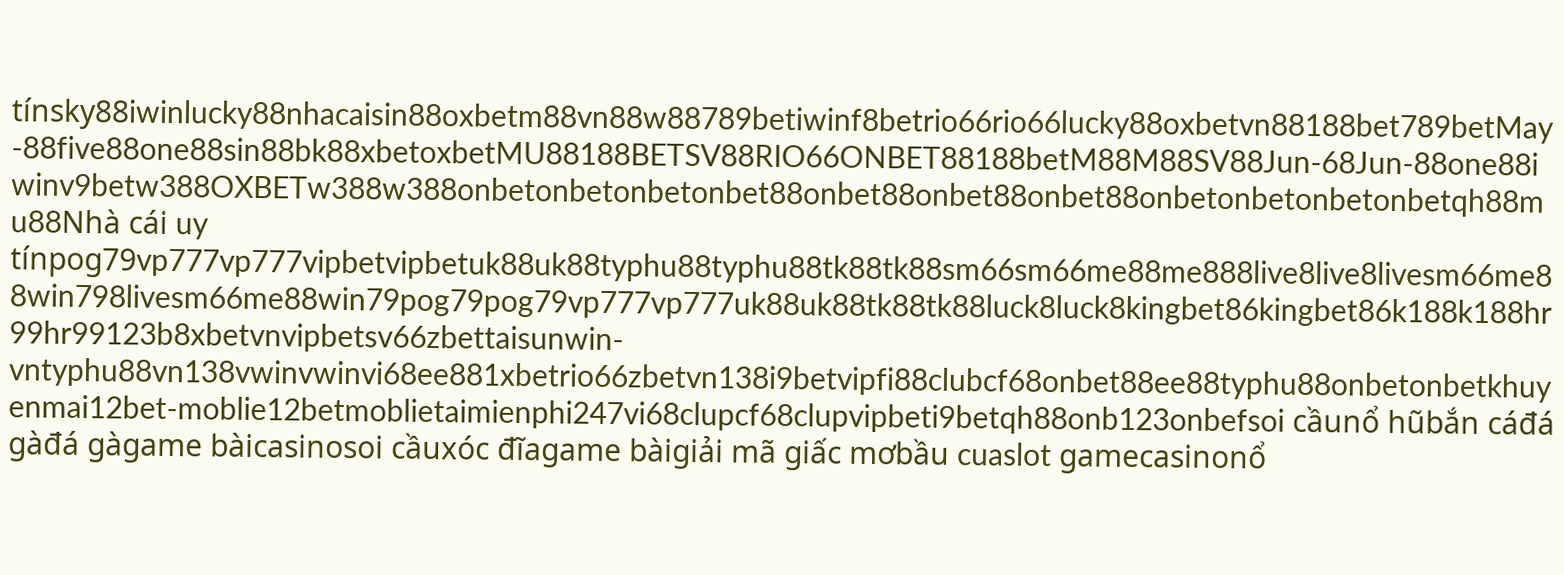tínsky88iwinlucky88nhacaisin88oxbetm88vn88w88789betiwinf8betrio66rio66lucky88oxbetvn88188bet789betMay-88five88one88sin88bk88xbetoxbetMU88188BETSV88RIO66ONBET88188betM88M88SV88Jun-68Jun-88one88iwinv9betw388OXBETw388w388onbetonbetonbetonbet88onbet88onbet88onbet88onbetonbetonbetonbetqh88mu88Nhà cái uy tínpog79vp777vp777vipbetvipbetuk88uk88typhu88typhu88tk88tk88sm66sm66me88me888live8live8livesm66me88win798livesm66me88win79pog79pog79vp777vp777uk88uk88tk88tk88luck8luck8kingbet86kingbet86k188k188hr99hr99123b8xbetvnvipbetsv66zbettaisunwin-vntyphu88vn138vwinvwinvi68ee881xbetrio66zbetvn138i9betvipfi88clubcf68onbet88ee88typhu88onbetonbetkhuyenmai12bet-moblie12betmoblietaimienphi247vi68clupcf68clupvipbeti9betqh88onb123onbefsoi cầunổ hũbắn cáđá gàđá gàgame bàicasinosoi cầuxóc đĩagame bàigiải mã giấc mơbầu cuaslot gamecasinonổ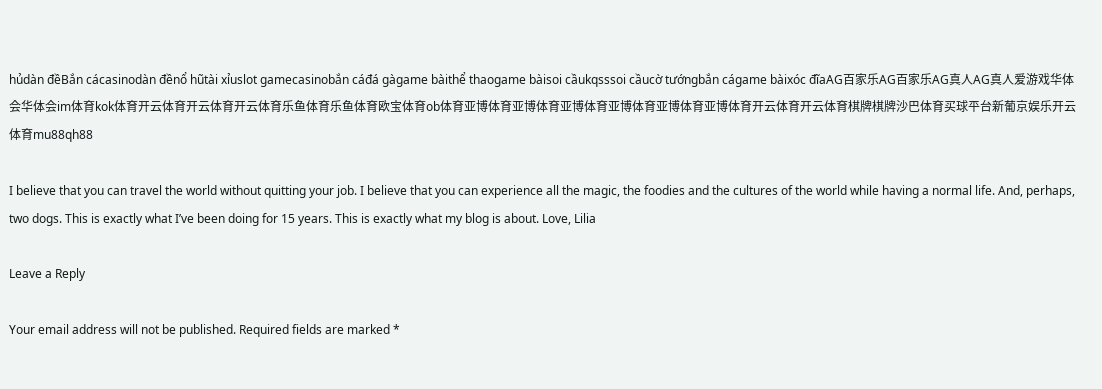hủdàn đềBắn cácasinodàn đềnổ hũtài xỉuslot gamecasinobắn cáđá gàgame bàithể thaogame bàisoi cầukqsssoi cầucờ tướngbắn cágame bàixóc đĩaAG百家乐AG百家乐AG真人AG真人爱游戏华体会华体会im体育kok体育开云体育开云体育开云体育乐鱼体育乐鱼体育欧宝体育ob体育亚博体育亚博体育亚博体育亚博体育亚博体育亚博体育开云体育开云体育棋牌棋牌沙巴体育买球平台新葡京娱乐开云体育mu88qh88

I believe that you can travel the world without quitting your job. I believe that you can experience all the magic, the foodies and the cultures of the world while having a normal life. And, perhaps, two dogs. This is exactly what I’ve been doing for 15 years. This is exactly what my blog is about. Love, Lilia

Leave a Reply

Your email address will not be published. Required fields are marked *